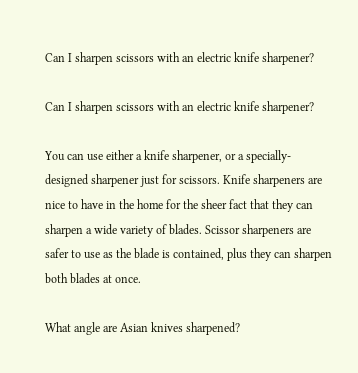Can I sharpen scissors with an electric knife sharpener?

Can I sharpen scissors with an electric knife sharpener?

You can use either a knife sharpener, or a specially-designed sharpener just for scissors. Knife sharpeners are nice to have in the home for the sheer fact that they can sharpen a wide variety of blades. Scissor sharpeners are safer to use as the blade is contained, plus they can sharpen both blades at once.

What angle are Asian knives sharpened?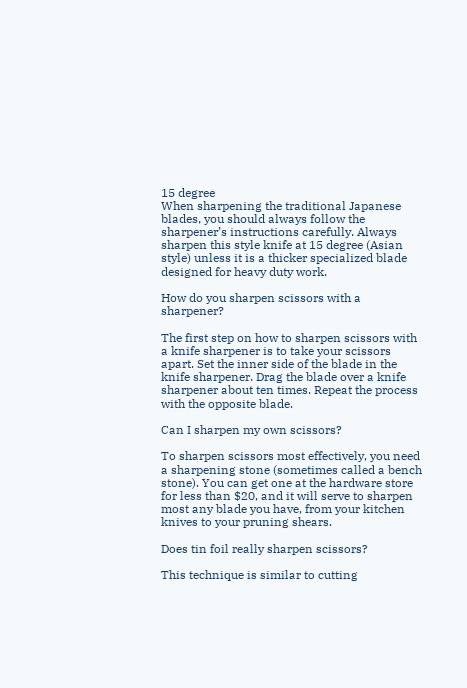15 degree
When sharpening the traditional Japanese blades, you should always follow the sharpener’s instructions carefully. Always sharpen this style knife at 15 degree (Asian style) unless it is a thicker specialized blade designed for heavy duty work.

How do you sharpen scissors with a sharpener?

The first step on how to sharpen scissors with a knife sharpener is to take your scissors apart. Set the inner side of the blade in the knife sharpener. Drag the blade over a knife sharpener about ten times. Repeat the process with the opposite blade.

Can I sharpen my own scissors?

To sharpen scissors most effectively, you need a sharpening stone (sometimes called a bench stone). You can get one at the hardware store for less than $20, and it will serve to sharpen most any blade you have, from your kitchen knives to your pruning shears.

Does tin foil really sharpen scissors?

This technique is similar to cutting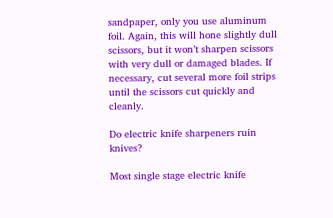sandpaper, only you use aluminum foil. Again, this will hone slightly dull scissors, but it won’t sharpen scissors with very dull or damaged blades. If necessary, cut several more foil strips until the scissors cut quickly and cleanly.

Do electric knife sharpeners ruin knives?

Most single stage electric knife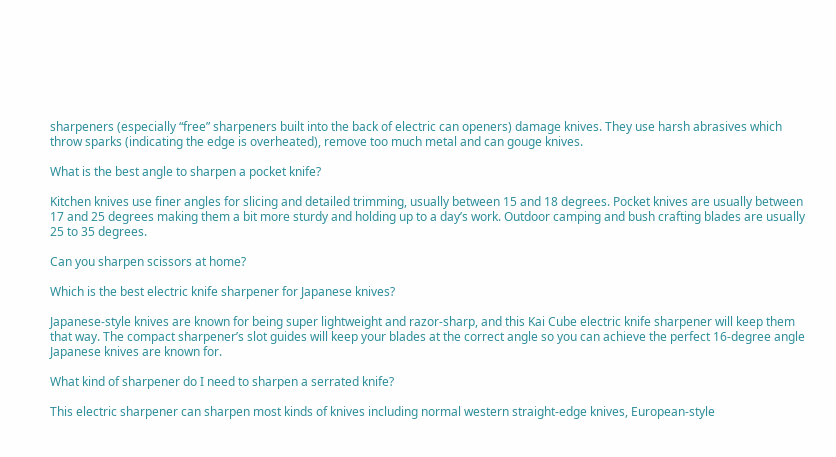sharpeners (especially “free” sharpeners built into the back of electric can openers) damage knives. They use harsh abrasives which throw sparks (indicating the edge is overheated), remove too much metal and can gouge knives.

What is the best angle to sharpen a pocket knife?

Kitchen knives use finer angles for slicing and detailed trimming, usually between 15 and 18 degrees. Pocket knives are usually between 17 and 25 degrees making them a bit more sturdy and holding up to a day’s work. Outdoor camping and bush crafting blades are usually 25 to 35 degrees.

Can you sharpen scissors at home?

Which is the best electric knife sharpener for Japanese knives?

Japanese-style knives are known for being super lightweight and razor-sharp, and this Kai Cube electric knife sharpener will keep them that way. The compact sharpener’s slot guides will keep your blades at the correct angle so you can achieve the perfect 16-degree angle Japanese knives are known for.

What kind of sharpener do I need to sharpen a serrated knife?

This electric sharpener can sharpen most kinds of knives including normal western straight-edge knives, European-style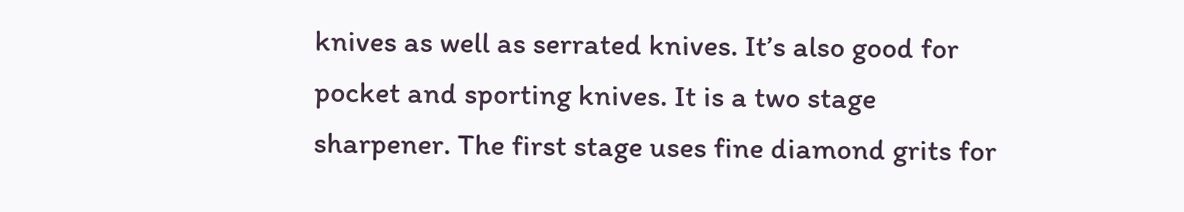knives as well as serrated knives. It’s also good for pocket and sporting knives. It is a two stage sharpener. The first stage uses fine diamond grits for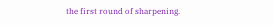the first round of sharpening.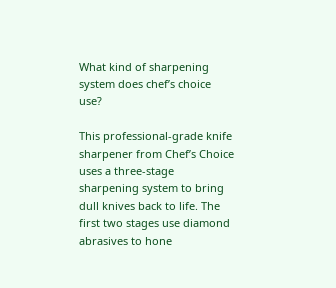What kind of sharpening system does chef’s choice use?

This professional-grade knife sharpener from Chef’s Choice uses a three-stage sharpening system to bring dull knives back to life. The first two stages use diamond abrasives to hone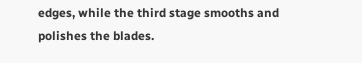edges, while the third stage smooths and polishes the blades.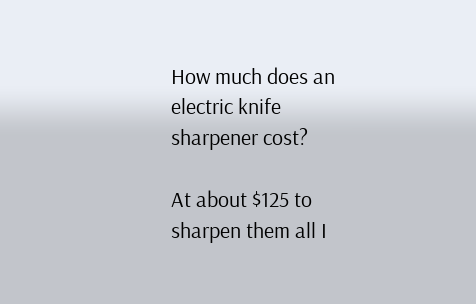How much does an electric knife sharpener cost?

At about $125 to sharpen them all I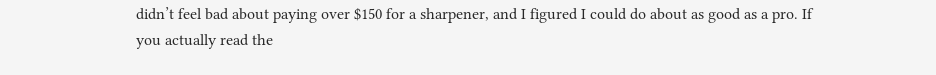didn’t feel bad about paying over $150 for a sharpener, and I figured I could do about as good as a pro. If you actually read the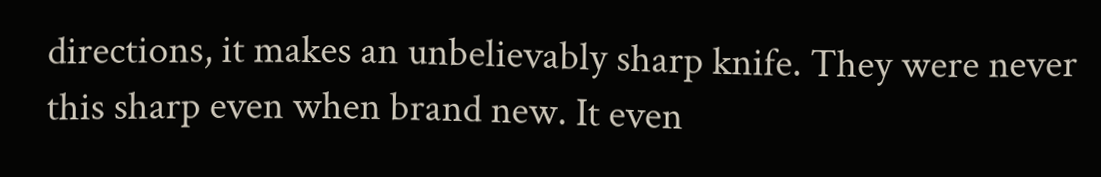directions, it makes an unbelievably sharp knife. They were never this sharp even when brand new. It even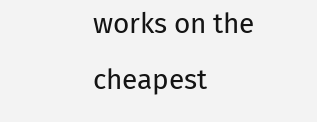works on the cheapest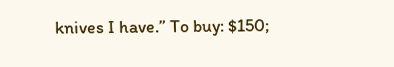knives I have.” To buy: $150;